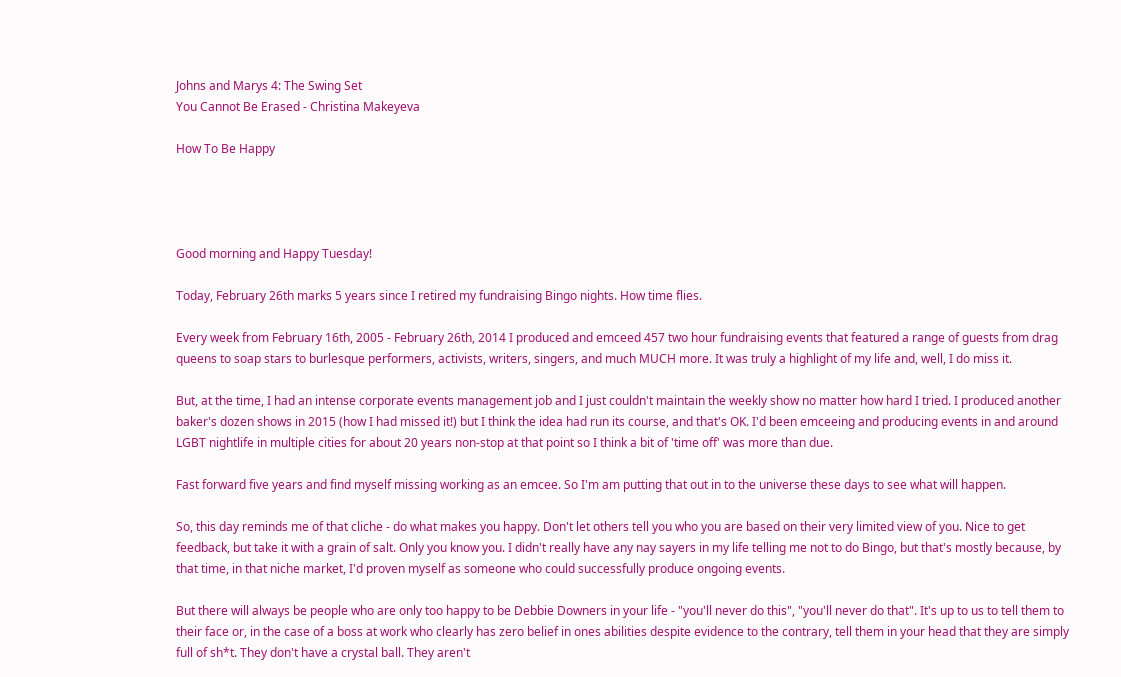Johns and Marys 4: The Swing Set
You Cannot Be Erased - Christina Makeyeva

How To Be Happy




Good morning and Happy Tuesday!

Today, February 26th marks 5 years since I retired my fundraising Bingo nights. How time flies.

Every week from February 16th, 2005 - February 26th, 2014 I produced and emceed 457 two hour fundraising events that featured a range of guests from drag queens to soap stars to burlesque performers, activists, writers, singers, and much MUCH more. It was truly a highlight of my life and, well, I do miss it.

But, at the time, I had an intense corporate events management job and I just couldn't maintain the weekly show no matter how hard I tried. I produced another baker's dozen shows in 2015 (how I had missed it!) but I think the idea had run its course, and that's OK. I'd been emceeing and producing events in and around LGBT nightlife in multiple cities for about 20 years non-stop at that point so I think a bit of 'time off' was more than due.

Fast forward five years and find myself missing working as an emcee. So I'm am putting that out in to the universe these days to see what will happen.

So, this day reminds me of that cliche - do what makes you happy. Don't let others tell you who you are based on their very limited view of you. Nice to get feedback, but take it with a grain of salt. Only you know you. I didn't really have any nay sayers in my life telling me not to do Bingo, but that's mostly because, by that time, in that niche market, I'd proven myself as someone who could successfully produce ongoing events.

But there will always be people who are only too happy to be Debbie Downers in your life - "you'll never do this", "you'll never do that". It's up to us to tell them to their face or, in the case of a boss at work who clearly has zero belief in ones abilities despite evidence to the contrary, tell them in your head that they are simply full of sh*t. They don't have a crystal ball. They aren't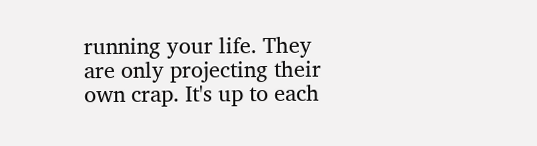running your life. They are only projecting their own crap. It's up to each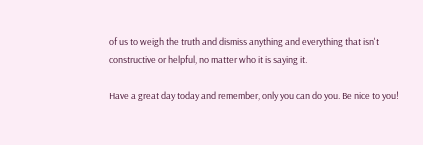of us to weigh the truth and dismiss anything and everything that isn't constructive or helpful, no matter who it is saying it.

Have a great day today and remember, only you can do you. Be nice to you!